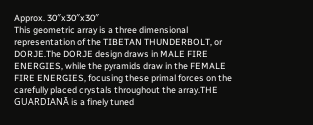Approx. 30″x30″x30″
This geometric array is a three dimensional representation of the TIBETAN THUNDERBOLT, or DORJE.The DORJE design draws in MALE FIRE ENERGIES, while the pyramids draw in the FEMALE FIRE ENERGIES, focusing these primal forces on the carefully placed crystals throughout the array.THE GUARDIANĀ is a finely tuned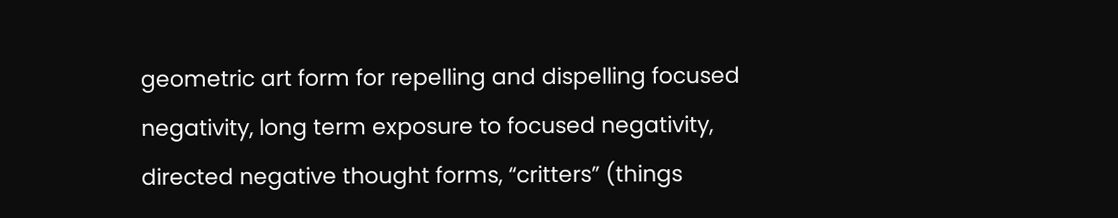geometric art form for repelling and dispelling focused negativity, long term exposure to focused negativity, directed negative thought forms, “critters” (things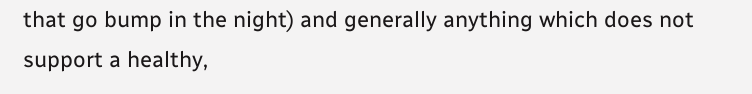that go bump in the night) and generally anything which does not support a healthy,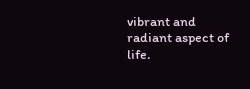vibrant and radiant aspect of life.